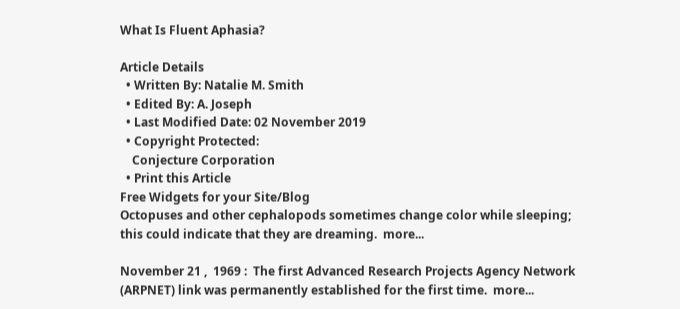What Is Fluent Aphasia?

Article Details
  • Written By: Natalie M. Smith
  • Edited By: A. Joseph
  • Last Modified Date: 02 November 2019
  • Copyright Protected:
    Conjecture Corporation
  • Print this Article
Free Widgets for your Site/Blog
Octopuses and other cephalopods sometimes change color while sleeping; this could indicate that they are dreaming.  more...

November 21 ,  1969 :  The first Advanced Research Projects Agency Network (ARPNET) link was permanently established for the first time.  more...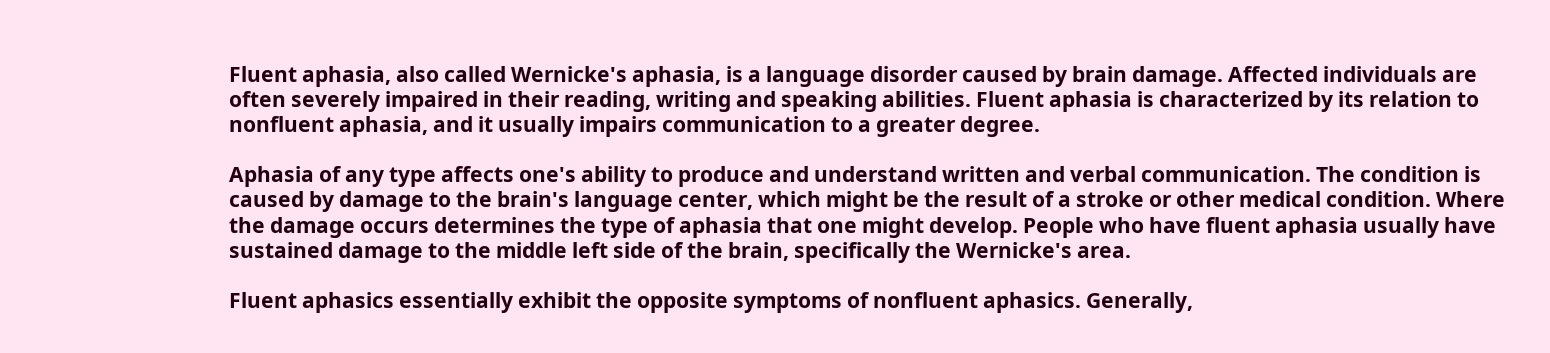Fluent aphasia, also called Wernicke's aphasia, is a language disorder caused by brain damage. Affected individuals are often severely impaired in their reading, writing and speaking abilities. Fluent aphasia is characterized by its relation to nonfluent aphasia, and it usually impairs communication to a greater degree.

Aphasia of any type affects one's ability to produce and understand written and verbal communication. The condition is caused by damage to the brain's language center, which might be the result of a stroke or other medical condition. Where the damage occurs determines the type of aphasia that one might develop. People who have fluent aphasia usually have sustained damage to the middle left side of the brain, specifically the Wernicke's area.

Fluent aphasics essentially exhibit the opposite symptoms of nonfluent aphasics. Generally,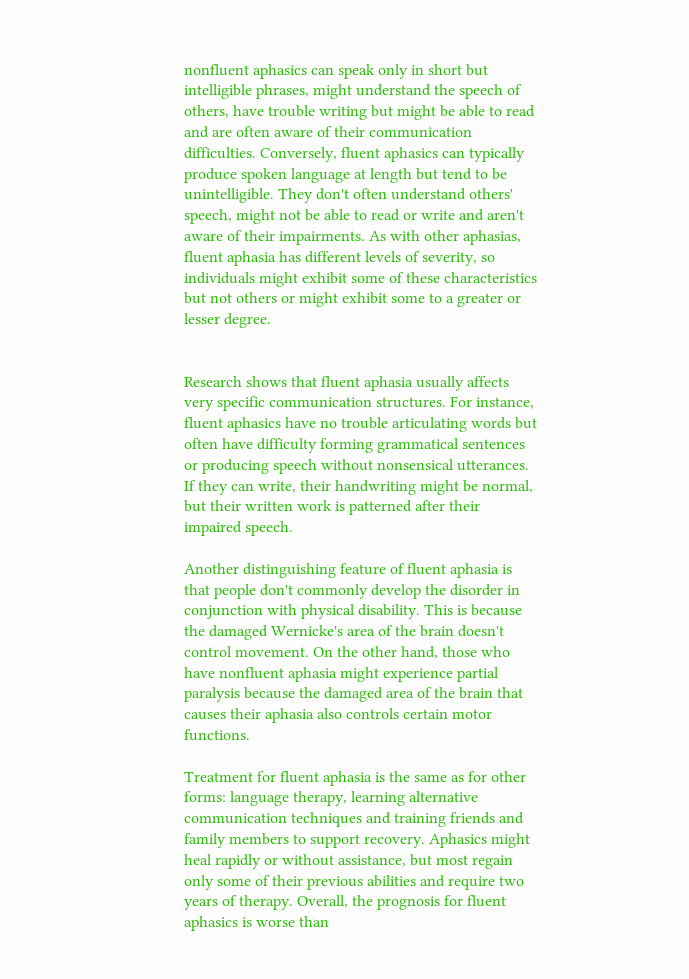nonfluent aphasics can speak only in short but intelligible phrases, might understand the speech of others, have trouble writing but might be able to read and are often aware of their communication difficulties. Conversely, fluent aphasics can typically produce spoken language at length but tend to be unintelligible. They don't often understand others' speech, might not be able to read or write and aren't aware of their impairments. As with other aphasias, fluent aphasia has different levels of severity, so individuals might exhibit some of these characteristics but not others or might exhibit some to a greater or lesser degree.


Research shows that fluent aphasia usually affects very specific communication structures. For instance, fluent aphasics have no trouble articulating words but often have difficulty forming grammatical sentences or producing speech without nonsensical utterances. If they can write, their handwriting might be normal, but their written work is patterned after their impaired speech.

Another distinguishing feature of fluent aphasia is that people don't commonly develop the disorder in conjunction with physical disability. This is because the damaged Wernicke's area of the brain doesn't control movement. On the other hand, those who have nonfluent aphasia might experience partial paralysis because the damaged area of the brain that causes their aphasia also controls certain motor functions.

Treatment for fluent aphasia is the same as for other forms: language therapy, learning alternative communication techniques and training friends and family members to support recovery. Aphasics might heal rapidly or without assistance, but most regain only some of their previous abilities and require two years of therapy. Overall, the prognosis for fluent aphasics is worse than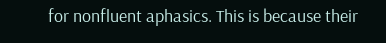for nonfluent aphasics. This is because their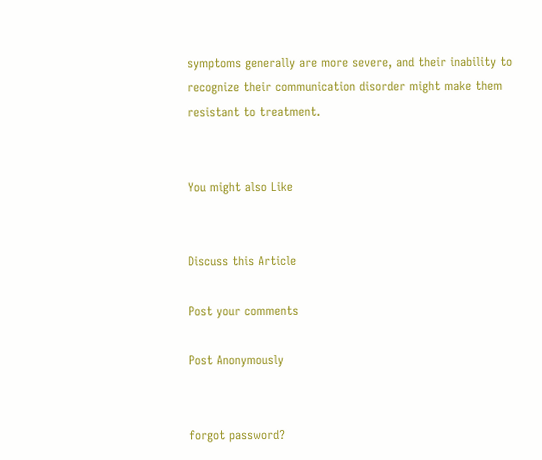symptoms generally are more severe, and their inability to recognize their communication disorder might make them resistant to treatment.


You might also Like


Discuss this Article

Post your comments

Post Anonymously


forgot password?